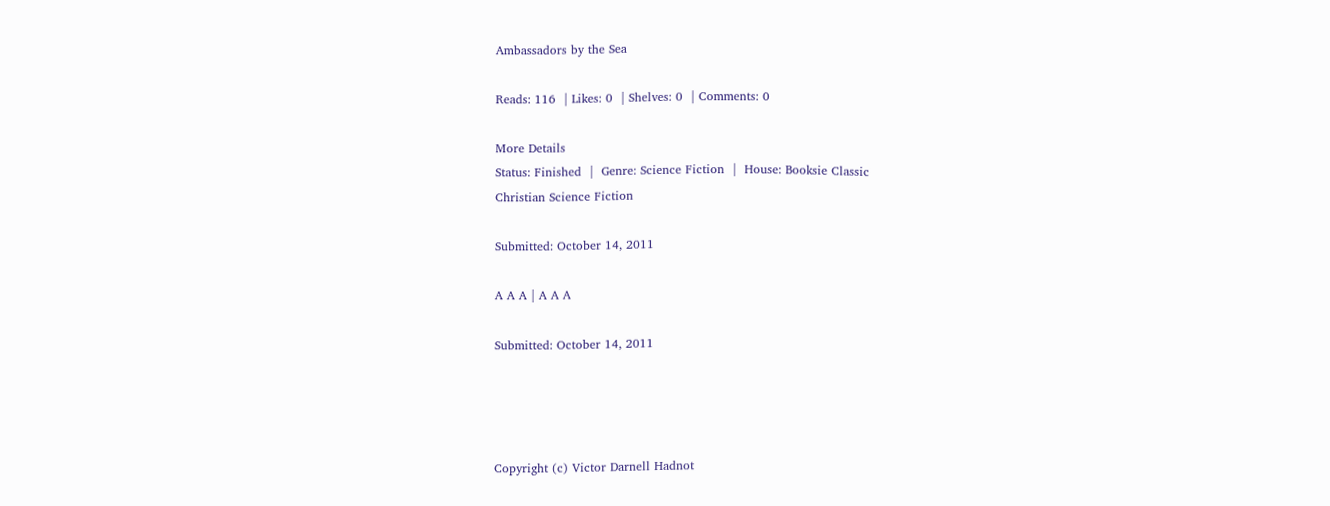Ambassadors by the Sea

Reads: 116  | Likes: 0  | Shelves: 0  | Comments: 0

More Details
Status: Finished  |  Genre: Science Fiction  |  House: Booksie Classic
Christian Science Fiction

Submitted: October 14, 2011

A A A | A A A

Submitted: October 14, 2011




Copyright (c) Victor Darnell Hadnot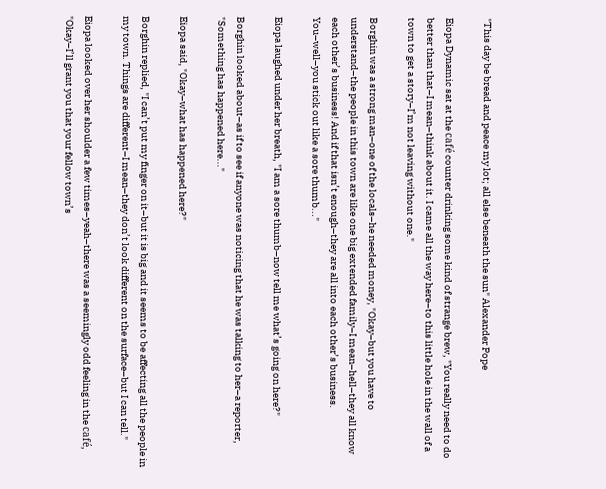"This day be bread and peace my lot; all else beneath the sun" Alexander Pope

Eiopa Dynamic sat at the café counter drinking some kind of strange brew, "You really need to do better than that–I mean–think about it. I came all the way here–to this little hole in the wall of a town to get a story–I’m not leaving without one."

Borghin was a strong man–one of the locals–he needed money, "Okay–but you have to understand–the people in this town are like one big extended family–I mean–hell–they all know each other’s business! And if that isn’t enough–they are all into each other’s business. You–well–you stick out like a sore thumb..."

Eiopa laughed under her breath, "I am a sore thumb–now tell me what’s going on here?"

Borghin looked about–as if to see if anyone was noticing that he was talking to her–a reporter, "Something has happened here..."

Eiopa said, "Okay–what has happened here?"

Borghin replied, "I can’t put my finger on it–but it is big and it seems to be affecting all the people in my town. Things are different–I mean–they don’t look different on the surface–but I can tell."

Eiopa looked over her shoulder a few times–yeah–there was a seemingly odd feeling in the café, "Okay–I’ll grant you that your fellow town’s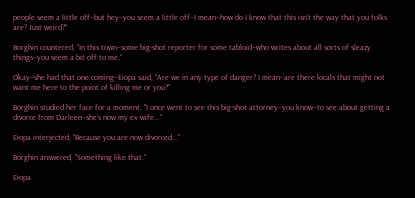people seem a little off–but hey–you seem a little off–I mean–how do I know that this isn’t the way that you folks are? Just weird?"

Borghin countered, "In this town–some big-shot reporter for some tabloid–who writes about all sorts of sleazy things–you seem a bit off to me."

Okay–she had that one coming–Eiopa said, "Are we in any type of danger? I mean–are there locals that might not want me here to the point of killing me or you?"

Borghin studied her face for a moment, "I once went to see this big-shot attorney–you know–to see about getting a divorce from Darleen–she’s now my ex-wife..."

Eiopa interjected, "Because you are now divorced..."

Borghin answered, "Something like that."

Eiopa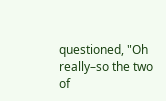questioned, "Oh really–so the two of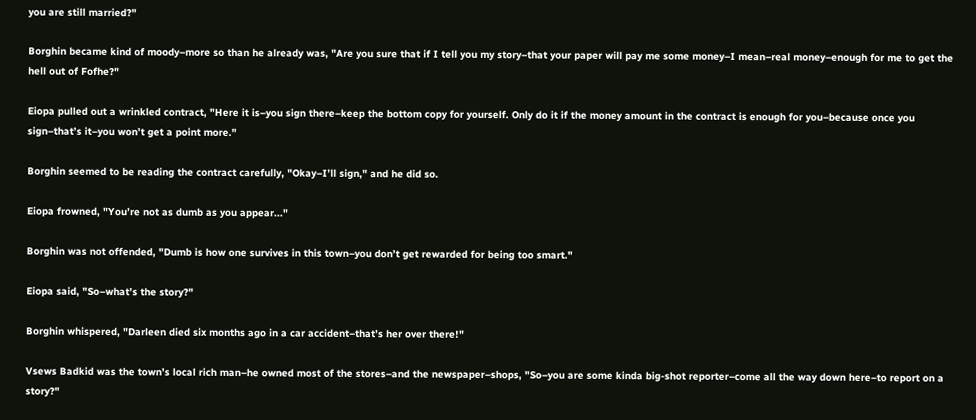you are still married?"

Borghin became kind of moody–more so than he already was, "Are you sure that if I tell you my story–that your paper will pay me some money–I mean–real money–enough for me to get the hell out of Fofhe?"

Eiopa pulled out a wrinkled contract, "Here it is–you sign there–keep the bottom copy for yourself. Only do it if the money amount in the contract is enough for you–because once you sign–that’s it–you won’t get a point more."

Borghin seemed to be reading the contract carefully, "Okay–I’ll sign," and he did so.

Eiopa frowned, "You’re not as dumb as you appear..."

Borghin was not offended, "Dumb is how one survives in this town–you don’t get rewarded for being too smart."

Eiopa said, "So–what’s the story?"

Borghin whispered, "Darleen died six months ago in a car accident–that’s her over there!"

Vsews Badkid was the town’s local rich man–he owned most of the stores–and the newspaper–shops, "So–you are some kinda big-shot reporter–come all the way down here–to report on a story?"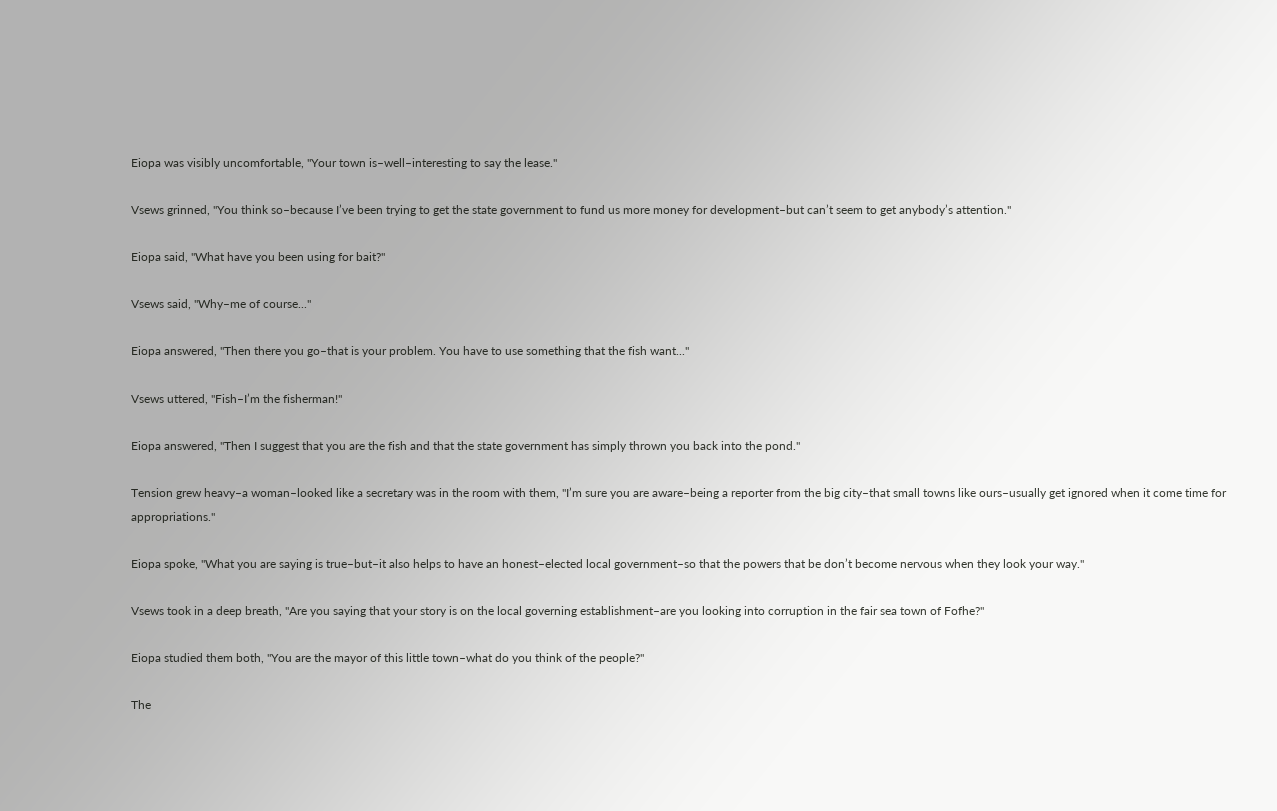Eiopa was visibly uncomfortable, "Your town is–well–interesting to say the lease."

Vsews grinned, "You think so–because I’ve been trying to get the state government to fund us more money for development–but can’t seem to get anybody’s attention."

Eiopa said, "What have you been using for bait?"

Vsews said, "Why–me of course..."

Eiopa answered, "Then there you go–that is your problem. You have to use something that the fish want..."

Vsews uttered, "Fish–I’m the fisherman!"

Eiopa answered, "Then I suggest that you are the fish and that the state government has simply thrown you back into the pond."

Tension grew heavy–a woman–looked like a secretary was in the room with them, "I’m sure you are aware–being a reporter from the big city–that small towns like ours–usually get ignored when it come time for appropriations."

Eiopa spoke, "What you are saying is true–but–it also helps to have an honest–elected local government–so that the powers that be don’t become nervous when they look your way."

Vsews took in a deep breath, "Are you saying that your story is on the local governing establishment–are you looking into corruption in the fair sea town of Fofhe?"

Eiopa studied them both, "You are the mayor of this little town–what do you think of the people?"

The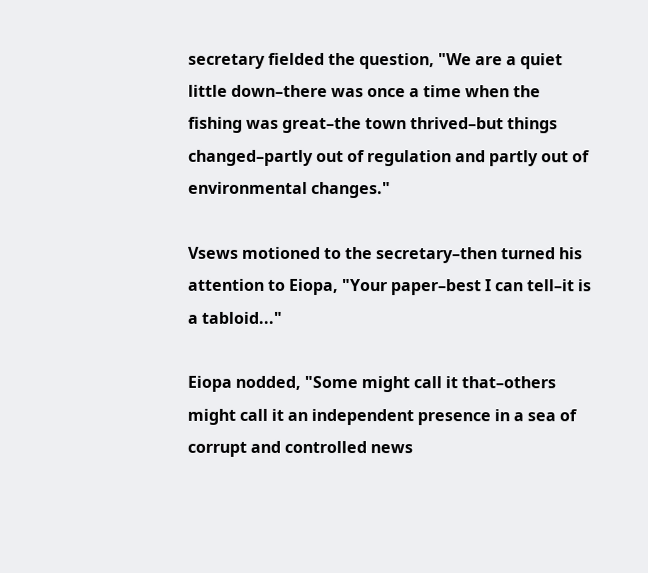secretary fielded the question, "We are a quiet little down–there was once a time when the fishing was great–the town thrived–but things changed–partly out of regulation and partly out of environmental changes."

Vsews motioned to the secretary–then turned his attention to Eiopa, "Your paper–best I can tell–it is a tabloid..."

Eiopa nodded, "Some might call it that–others might call it an independent presence in a sea of corrupt and controlled news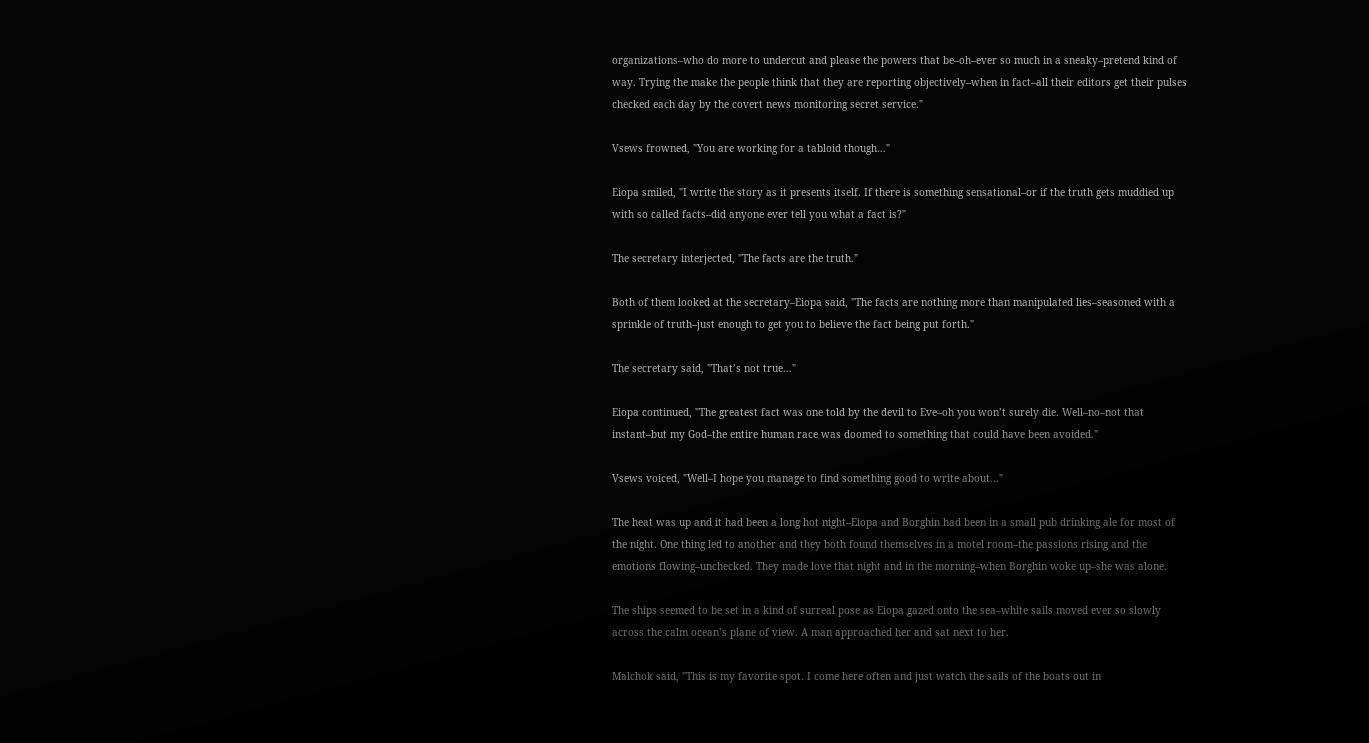organizations–who do more to undercut and please the powers that be–oh–ever so much in a sneaky–pretend kind of way. Trying the make the people think that they are reporting objectively–when in fact–all their editors get their pulses checked each day by the covert news monitoring secret service."

Vsews frowned, "You are working for a tabloid though..."

Eiopa smiled, "I write the story as it presents itself. If there is something sensational–or if the truth gets muddied up with so called facts–did anyone ever tell you what a fact is?"

The secretary interjected, "The facts are the truth."

Both of them looked at the secretary–Eiopa said, "The facts are nothing more than manipulated lies–seasoned with a sprinkle of truth–just enough to get you to believe the fact being put forth."

The secretary said, "That’s not true..."

Eiopa continued, "The greatest fact was one told by the devil to Eve–oh you won’t surely die. Well–no–not that instant–but my God–the entire human race was doomed to something that could have been avoided."

Vsews voiced, "Well–I hope you manage to find something good to write about..."

The heat was up and it had been a long hot night–Eiopa and Borghin had been in a small pub drinking ale for most of the night. One thing led to another and they both found themselves in a motel room–the passions rising and the emotions flowing–unchecked. They made love that night and in the morning–when Borghin woke up–she was alone.

The ships seemed to be set in a kind of surreal pose as Eiopa gazed onto the sea–white sails moved ever so slowly across the calm ocean’s plane of view. A man approached her and sat next to her.

Malchok said, "This is my favorite spot. I come here often and just watch the sails of the boats out in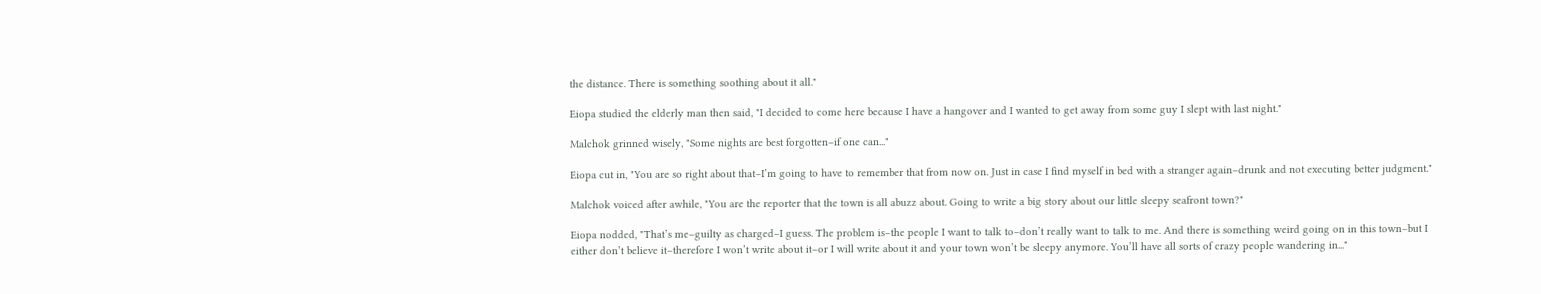the distance. There is something soothing about it all."

Eiopa studied the elderly man then said, "I decided to come here because I have a hangover and I wanted to get away from some guy I slept with last night."

Malchok grinned wisely, "Some nights are best forgotten–if one can..."

Eiopa cut in, "You are so right about that–I’m going to have to remember that from now on. Just in case I find myself in bed with a stranger again–drunk and not executing better judgment."

Malchok voiced after awhile, "You are the reporter that the town is all abuzz about. Going to write a big story about our little sleepy seafront town?"

Eiopa nodded, "That’s me–guilty as charged–I guess. The problem is–the people I want to talk to–don’t really want to talk to me. And there is something weird going on in this town–but I either don’t believe it–therefore I won’t write about it–or I will write about it and your town won’t be sleepy anymore. You’ll have all sorts of crazy people wandering in..."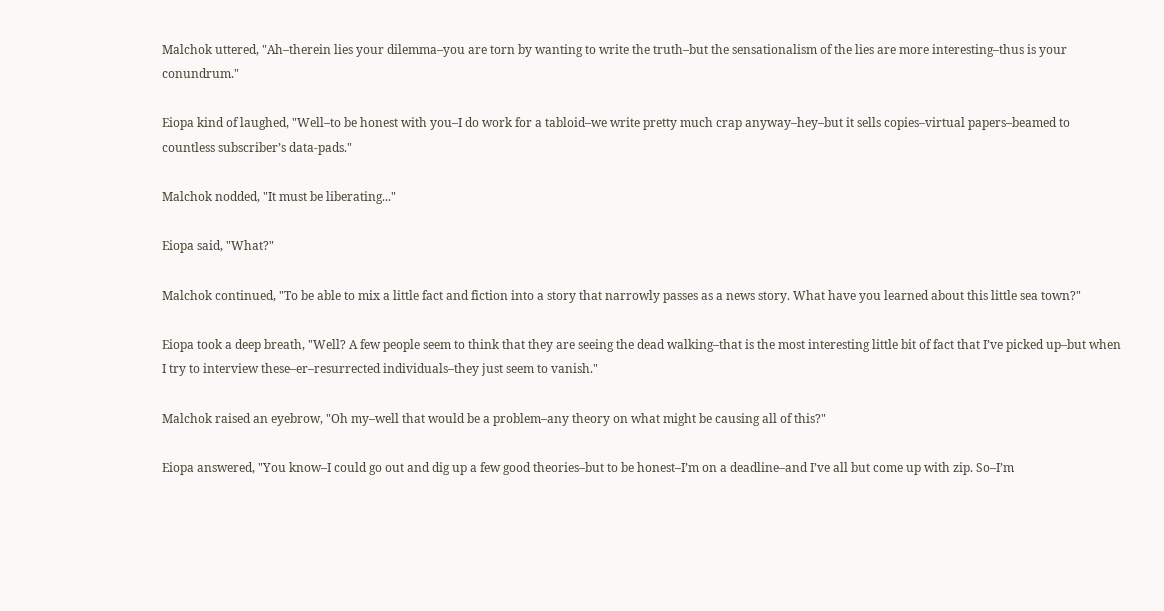Malchok uttered, "Ah–therein lies your dilemma–you are torn by wanting to write the truth–but the sensationalism of the lies are more interesting–thus is your conundrum."

Eiopa kind of laughed, "Well–to be honest with you–I do work for a tabloid–we write pretty much crap anyway–hey–but it sells copies–virtual papers–beamed to countless subscriber’s data-pads."

Malchok nodded, "It must be liberating..."

Eiopa said, "What?"

Malchok continued, "To be able to mix a little fact and fiction into a story that narrowly passes as a news story. What have you learned about this little sea town?"

Eiopa took a deep breath, "Well? A few people seem to think that they are seeing the dead walking–that is the most interesting little bit of fact that I’ve picked up–but when I try to interview these–er–resurrected individuals–they just seem to vanish."

Malchok raised an eyebrow, "Oh my–well that would be a problem–any theory on what might be causing all of this?"

Eiopa answered, "You know–I could go out and dig up a few good theories–but to be honest–I’m on a deadline–and I’ve all but come up with zip. So–I’m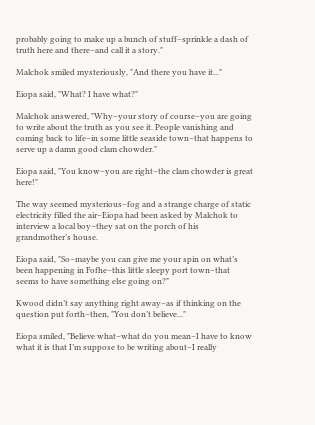probably going to make up a bunch of stuff–sprinkle a dash of truth here and there–and call it a story."

Malchok smiled mysteriously, "And there you have it..."

Eiopa said, "What? I have what?"

Malchok answered, "Why–your story of course–you are going to write about the truth as you see it. People vanishing and coming back to life–in some little seaside town–that happens to serve up a damn good clam chowder."

Eiopa said, "You know–you are right–the clam chowder is great here!"

The way seemed mysterious–fog and a strange charge of static electricity filled the air–Eiopa had been asked by Malchok to interview a local boy–they sat on the porch of his grandmother’s house.

Eiopa said, "So–maybe you can give me your spin on what’s been happening in Fofhe–this little sleepy port town–that seems to have something else going on?"

Kwood didn’t say anything right away–as if thinking on the question put forth–then, "You don’t believe..."

Eiopa smiled, "Believe what–what do you mean–I have to know what it is that I’m suppose to be writing about–I really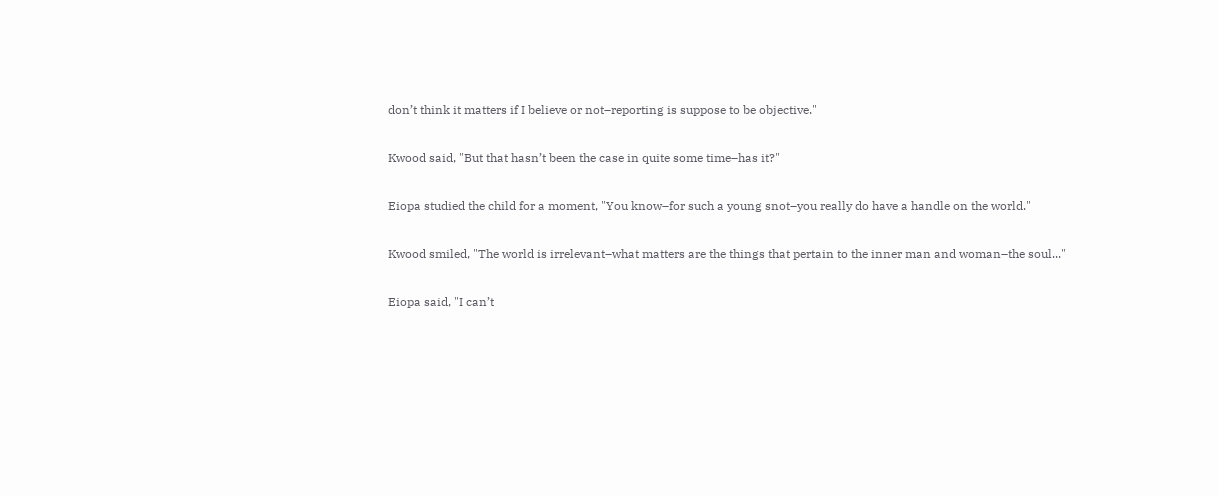don’t think it matters if I believe or not–reporting is suppose to be objective."

Kwood said, "But that hasn’t been the case in quite some time–has it?"

Eiopa studied the child for a moment, "You know–for such a young snot–you really do have a handle on the world."

Kwood smiled, "The world is irrelevant–what matters are the things that pertain to the inner man and woman–the soul..."

Eiopa said, "I can’t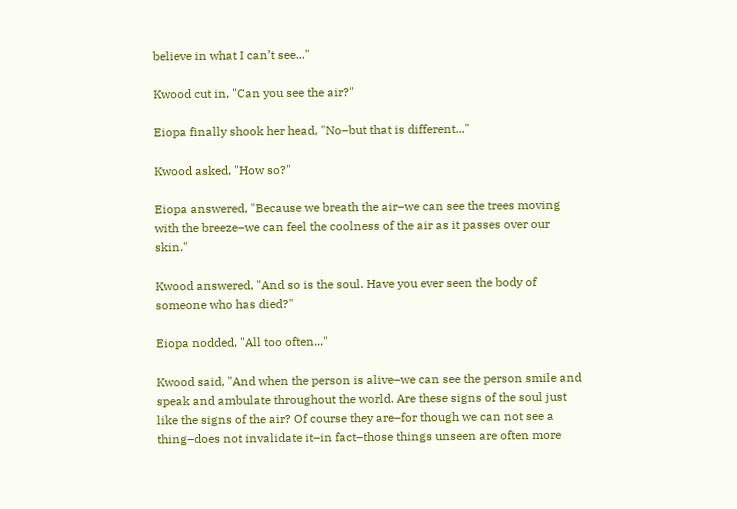believe in what I can’t see..."

Kwood cut in, "Can you see the air?"

Eiopa finally shook her head, "No–but that is different..."

Kwood asked, "How so?"

Eiopa answered, "Because we breath the air–we can see the trees moving with the breeze–we can feel the coolness of the air as it passes over our skin."

Kwood answered, "And so is the soul. Have you ever seen the body of someone who has died?"

Eiopa nodded, "All too often..."

Kwood said, "And when the person is alive–we can see the person smile and speak and ambulate throughout the world. Are these signs of the soul just like the signs of the air? Of course they are–for though we can not see a thing–does not invalidate it–in fact–those things unseen are often more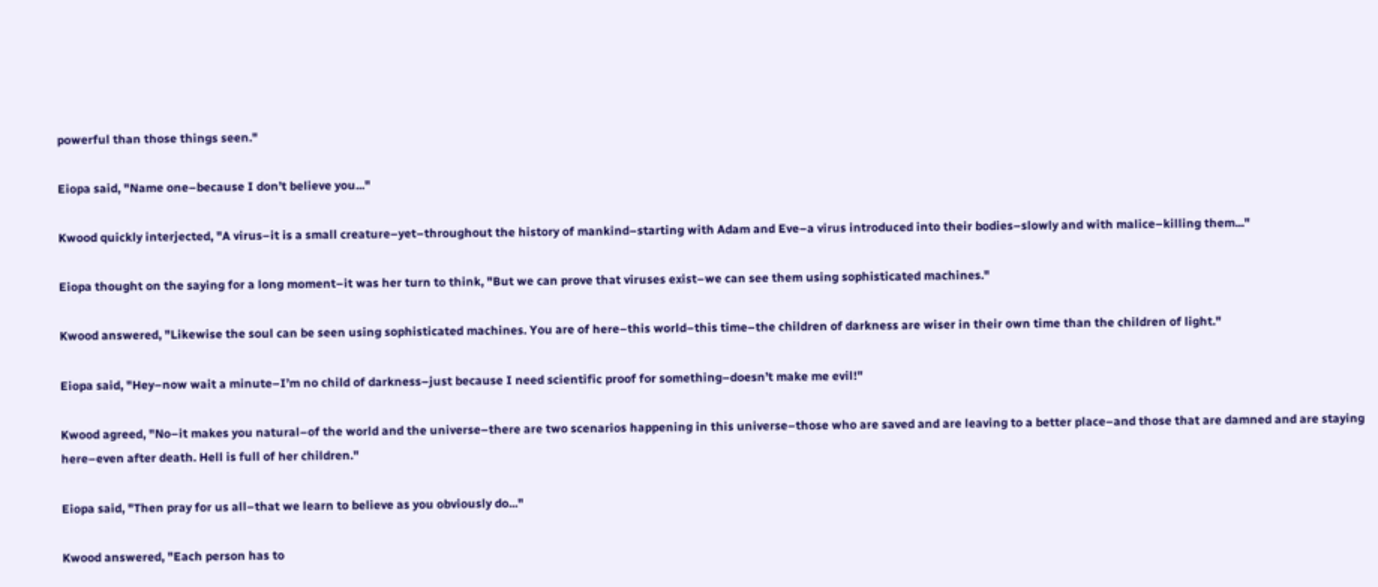powerful than those things seen."

Eiopa said, "Name one–because I don’t believe you..."

Kwood quickly interjected, "A virus–it is a small creature–yet–throughout the history of mankind–starting with Adam and Eve–a virus introduced into their bodies–slowly and with malice–killing them..."

Eiopa thought on the saying for a long moment–it was her turn to think, "But we can prove that viruses exist–we can see them using sophisticated machines."

Kwood answered, "Likewise the soul can be seen using sophisticated machines. You are of here–this world–this time–the children of darkness are wiser in their own time than the children of light."

Eiopa said, "Hey–now wait a minute–I’m no child of darkness–just because I need scientific proof for something–doesn’t make me evil!"

Kwood agreed, "No–it makes you natural–of the world and the universe–there are two scenarios happening in this universe–those who are saved and are leaving to a better place–and those that are damned and are staying here–even after death. Hell is full of her children."

Eiopa said, "Then pray for us all–that we learn to believe as you obviously do..."

Kwood answered, "Each person has to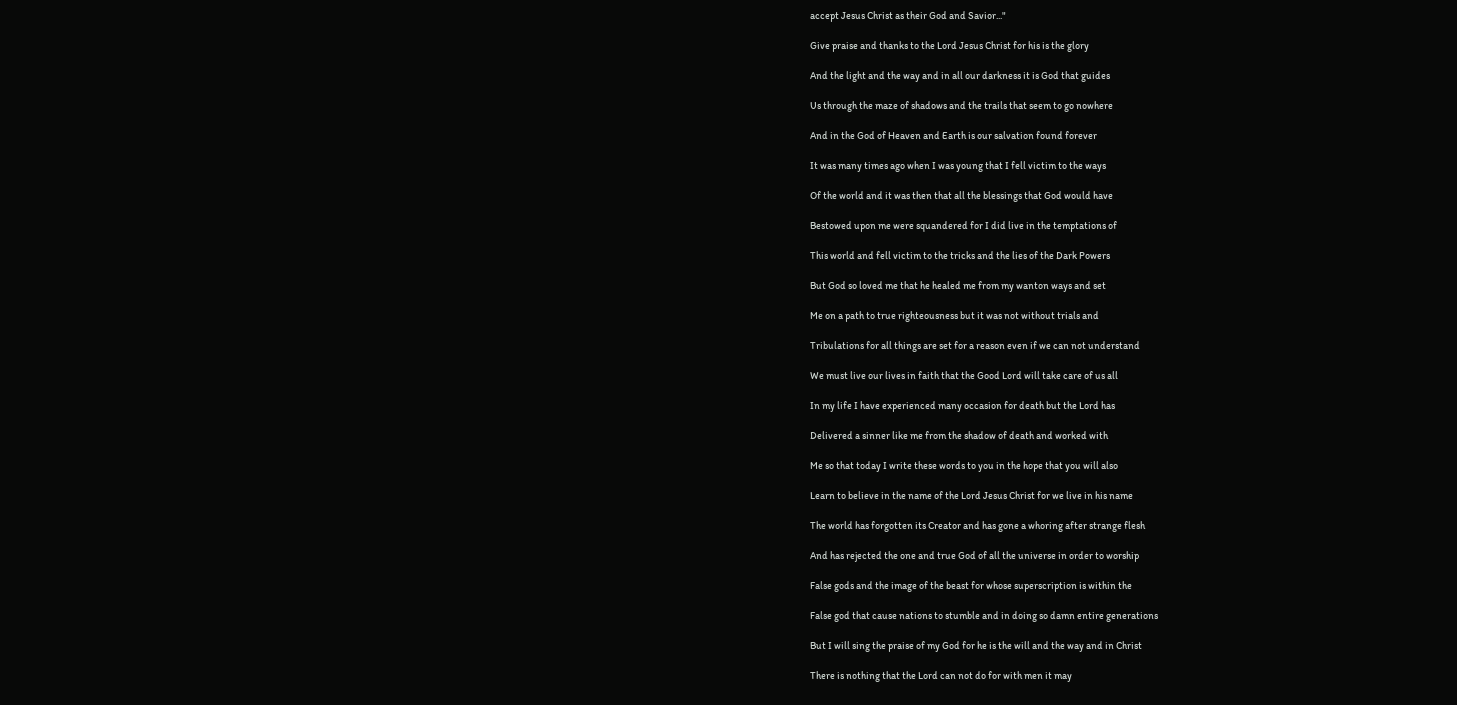accept Jesus Christ as their God and Savior..."

Give praise and thanks to the Lord Jesus Christ for his is the glory

And the light and the way and in all our darkness it is God that guides

Us through the maze of shadows and the trails that seem to go nowhere

And in the God of Heaven and Earth is our salvation found forever

It was many times ago when I was young that I fell victim to the ways

Of the world and it was then that all the blessings that God would have

Bestowed upon me were squandered for I did live in the temptations of

This world and fell victim to the tricks and the lies of the Dark Powers

But God so loved me that he healed me from my wanton ways and set

Me on a path to true righteousness but it was not without trials and

Tribulations for all things are set for a reason even if we can not understand

We must live our lives in faith that the Good Lord will take care of us all

In my life I have experienced many occasion for death but the Lord has

Delivered a sinner like me from the shadow of death and worked with

Me so that today I write these words to you in the hope that you will also

Learn to believe in the name of the Lord Jesus Christ for we live in his name

The world has forgotten its Creator and has gone a whoring after strange flesh

And has rejected the one and true God of all the universe in order to worship

False gods and the image of the beast for whose superscription is within the

False god that cause nations to stumble and in doing so damn entire generations

But I will sing the praise of my God for he is the will and the way and in Christ

There is nothing that the Lord can not do for with men it may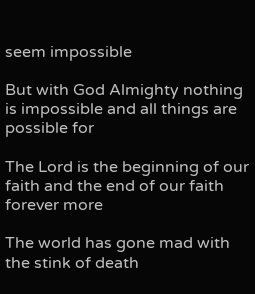seem impossible

But with God Almighty nothing is impossible and all things are possible for

The Lord is the beginning of our faith and the end of our faith forever more

The world has gone mad with the stink of death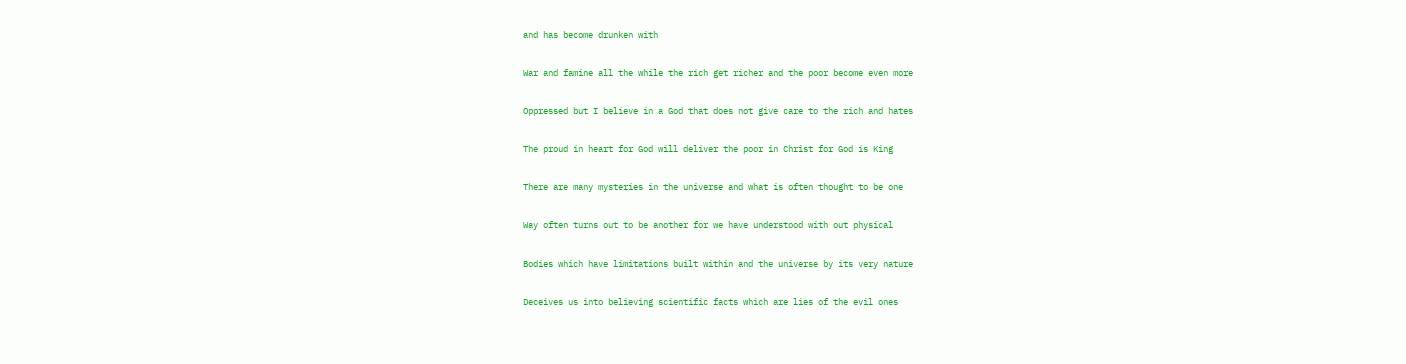and has become drunken with

War and famine all the while the rich get richer and the poor become even more

Oppressed but I believe in a God that does not give care to the rich and hates

The proud in heart for God will deliver the poor in Christ for God is King

There are many mysteries in the universe and what is often thought to be one

Way often turns out to be another for we have understood with out physical

Bodies which have limitations built within and the universe by its very nature

Deceives us into believing scientific facts which are lies of the evil ones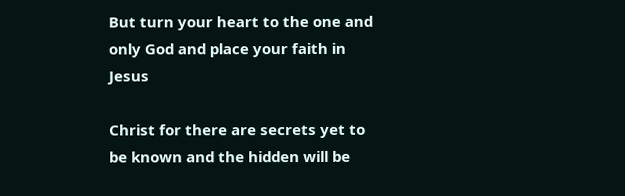But turn your heart to the one and only God and place your faith in Jesus

Christ for there are secrets yet to be known and the hidden will be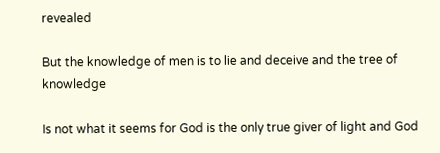revealed

But the knowledge of men is to lie and deceive and the tree of knowledge

Is not what it seems for God is the only true giver of light and God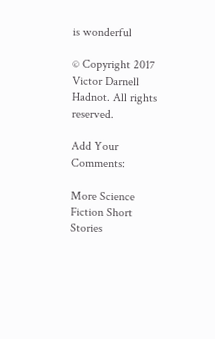is wonderful

© Copyright 2017 Victor Darnell Hadnot. All rights reserved.

Add Your Comments:

More Science Fiction Short Stories